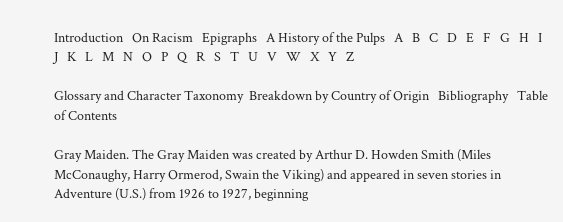Introduction   On Racism   Epigraphs   A History of the Pulps   A   B   C   D   E   F   G   H   I   J   K   L   M   N   O   P   Q   R   S   T   U   V   W   X   Y   Z

Glossary and Character Taxonomy  Breakdown by Country of Origin   Bibliography   Table of Contents

Gray Maiden. The Gray Maiden was created by Arthur D. Howden Smith (Miles McConaughy, Harry Ormerod, Swain the Viking) and appeared in seven stories in Adventure (U.S.) from 1926 to 1927, beginning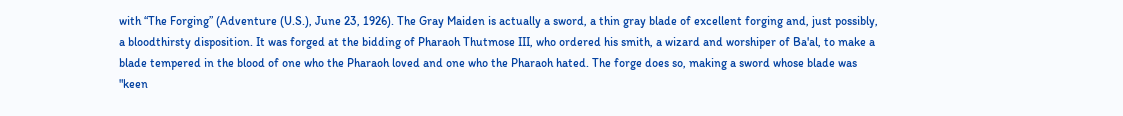with “The Forging” (Adventure (U.S.), June 23, 1926). The Gray Maiden is actually a sword, a thin gray blade of excellent forging and, just possibly, a bloodthirsty disposition. It was forged at the bidding of Pharaoh Thutmose III, who ordered his smith, a wizard and worshiper of Ba'al, to make a blade tempered in the blood of one who the Pharaoh loved and one who the Pharaoh hated. The forge does so, making a sword whose blade was "keen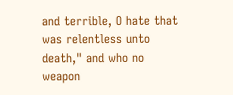and terrible, O hate that was relentless unto death," and who no weapon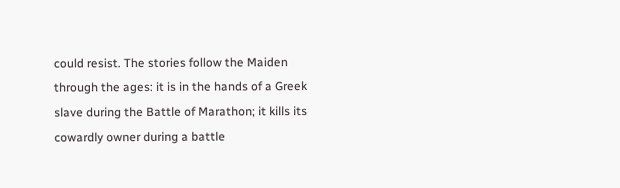could resist. The stories follow the Maiden through the ages: it is in the hands of a Greek slave during the Battle of Marathon; it kills its cowardly owner during a battle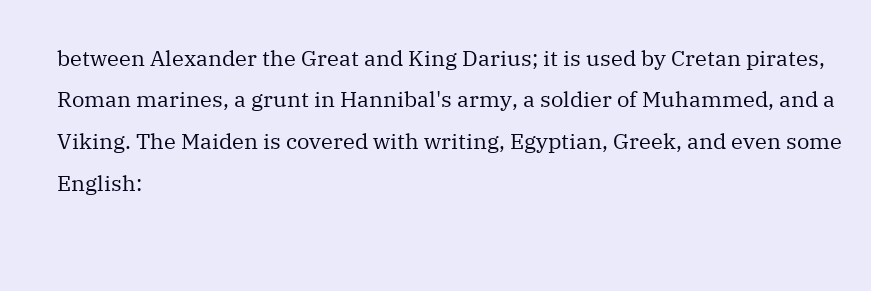between Alexander the Great and King Darius; it is used by Cretan pirates, Roman marines, a grunt in Hannibal's army, a soldier of Muhammed, and a Viking. The Maiden is covered with writing, Egyptian, Greek, and even some English: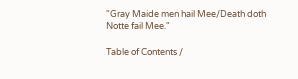"Gray Maide men hail Mee/Death doth Notte fail Mee."

Table of Contents /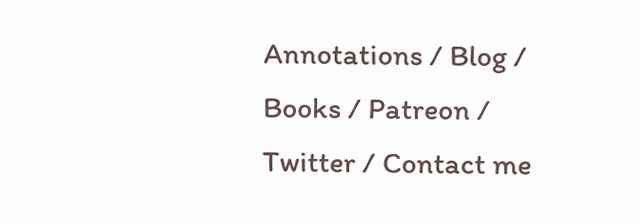Annotations / Blog / Books / Patreon / Twitter / Contact me